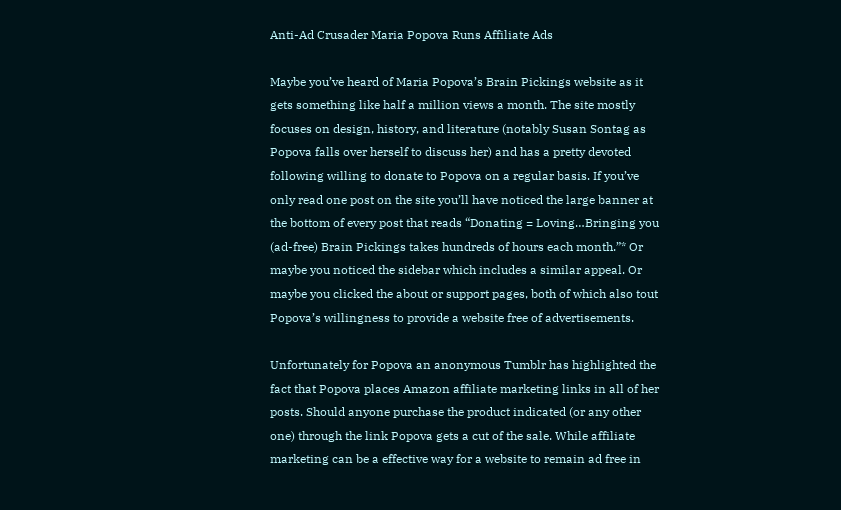Anti-Ad Crusader Maria Popova Runs Affiliate Ads

Maybe you’ve heard of Maria Popova’s Brain Pickings website as it gets something like half a million views a month. The site mostly focuses on design, history, and literature (notably Susan Sontag as Popova falls over herself to discuss her) and has a pretty devoted following willing to donate to Popova on a regular basis. If you’ve only read one post on the site you’ll have noticed the large banner at the bottom of every post that reads “Donating = Loving…Bringing you (ad-free) Brain Pickings takes hundreds of hours each month.”* Or maybe you noticed the sidebar which includes a similar appeal. Or maybe you clicked the about or support pages, both of which also tout Popova’s willingness to provide a website free of advertisements.

Unfortunately for Popova an anonymous Tumblr has highlighted the fact that Popova places Amazon affiliate marketing links in all of her posts. Should anyone purchase the product indicated (or any other one) through the link Popova gets a cut of the sale. While affiliate marketing can be a effective way for a website to remain ad free in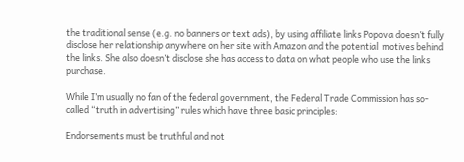the traditional sense (e.g. no banners or text ads), by using affiliate links Popova doesn’t fully disclose her relationship anywhere on her site with Amazon and the potential  motives behind the links. She also doesn’t disclose she has access to data on what people who use the links purchase.

While I’m usually no fan of the federal government, the Federal Trade Commission has so-called “truth in advertising” rules which have three basic principles:

Endorsements must be truthful and not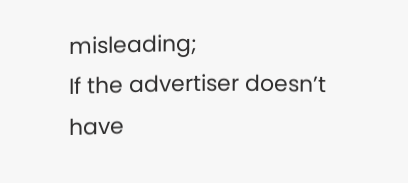misleading;
If the advertiser doesn’t have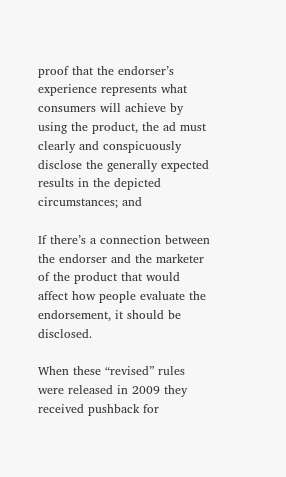proof that the endorser’s experience represents what consumers will achieve by using the product, the ad must clearly and conspicuously disclose the generally expected results in the depicted circumstances; and

If there’s a connection between the endorser and the marketer of the product that would affect how people evaluate the endorsement, it should be disclosed.

When these “revised” rules were released in 2009 they received pushback for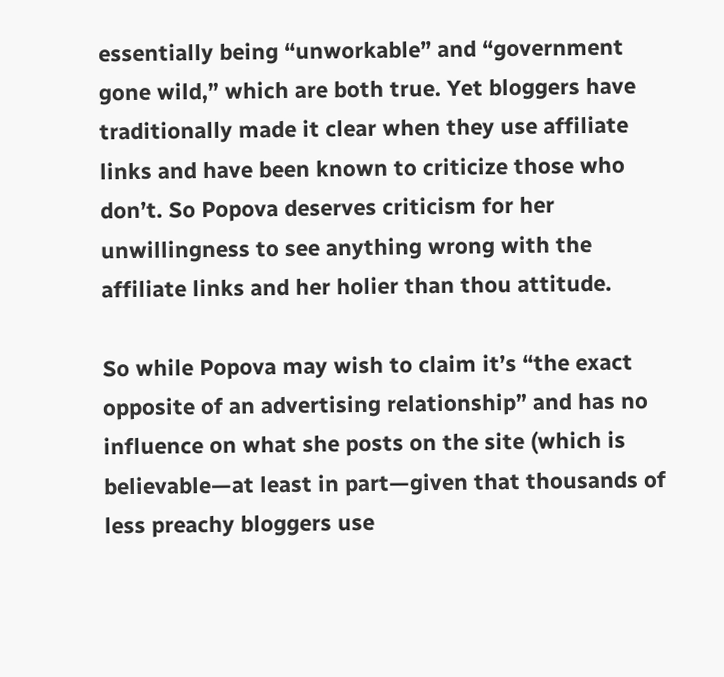essentially being “unworkable” and “government gone wild,” which are both true. Yet bloggers have traditionally made it clear when they use affiliate links and have been known to criticize those who don’t. So Popova deserves criticism for her unwillingness to see anything wrong with the affiliate links and her holier than thou attitude.

So while Popova may wish to claim it’s “the exact opposite of an advertising relationship” and has no influence on what she posts on the site (which is believable—at least in part—given that thousands of less preachy bloggers use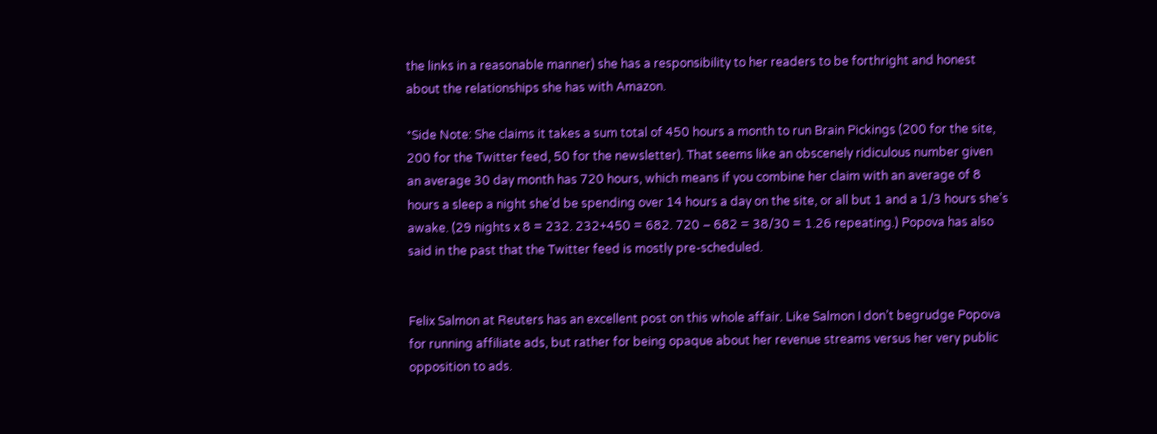the links in a reasonable manner) she has a responsibility to her readers to be forthright and honest about the relationships she has with Amazon.

*Side Note: She claims it takes a sum total of 450 hours a month to run Brain Pickings (200 for the site, 200 for the Twitter feed, 50 for the newsletter). That seems like an obscenely ridiculous number given an average 30 day month has 720 hours, which means if you combine her claim with an average of 8 hours a sleep a night she’d be spending over 14 hours a day on the site, or all but 1 and a 1/3 hours she’s awake. (29 nights x 8 = 232. 232+450 = 682. 720 – 682 = 38/30 = 1.26 repeating.) Popova has also said in the past that the Twitter feed is mostly pre-scheduled.


Felix Salmon at Reuters has an excellent post on this whole affair. Like Salmon I don’t begrudge Popova for running affiliate ads, but rather for being opaque about her revenue streams versus her very public opposition to ads.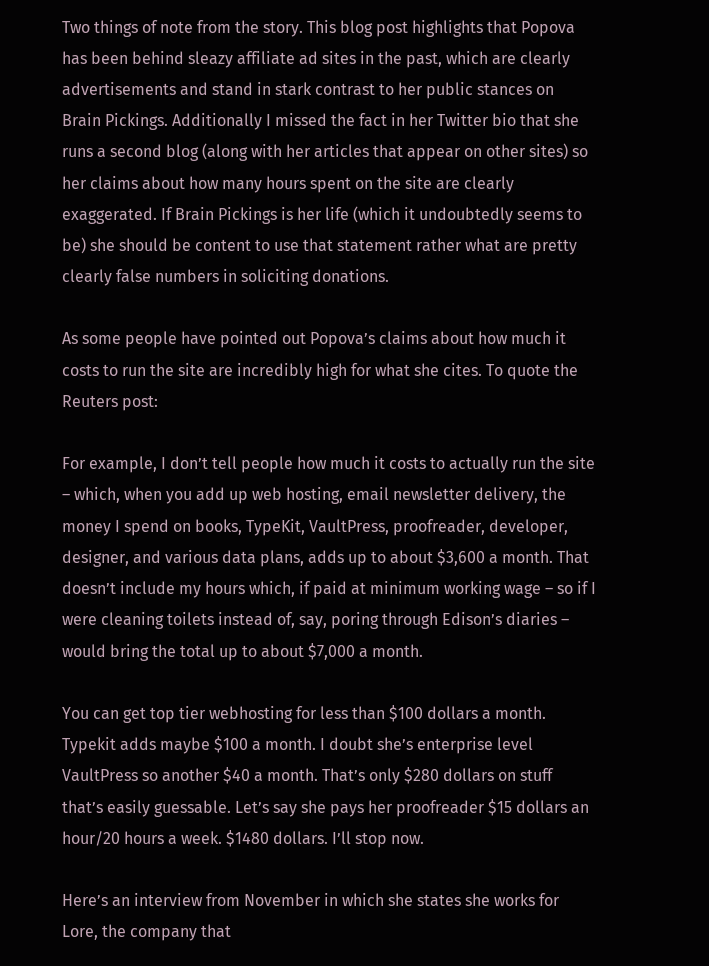Two things of note from the story. This blog post highlights that Popova has been behind sleazy affiliate ad sites in the past, which are clearly advertisements and stand in stark contrast to her public stances on Brain Pickings. Additionally I missed the fact in her Twitter bio that she runs a second blog (along with her articles that appear on other sites) so her claims about how many hours spent on the site are clearly exaggerated. If Brain Pickings is her life (which it undoubtedly seems to be) she should be content to use that statement rather what are pretty clearly false numbers in soliciting donations.

As some people have pointed out Popova’s claims about how much it costs to run the site are incredibly high for what she cites. To quote the Reuters post:

For example, I don’t tell people how much it costs to actually run the site – which, when you add up web hosting, email newsletter delivery, the money I spend on books, TypeKit, VaultPress, proofreader, developer, designer, and various data plans, adds up to about $3,600 a month. That doesn’t include my hours which, if paid at minimum working wage – so if I were cleaning toilets instead of, say, poring through Edison’s diaries – would bring the total up to about $7,000 a month.

You can get top tier webhosting for less than $100 dollars a month. Typekit adds maybe $100 a month. I doubt she’s enterprise level VaultPress so another $40 a month. That’s only $280 dollars on stuff that’s easily guessable. Let’s say she pays her proofreader $15 dollars an hour/20 hours a week. $1480 dollars. I’ll stop now.

Here’s an interview from November in which she states she works for Lore, the company that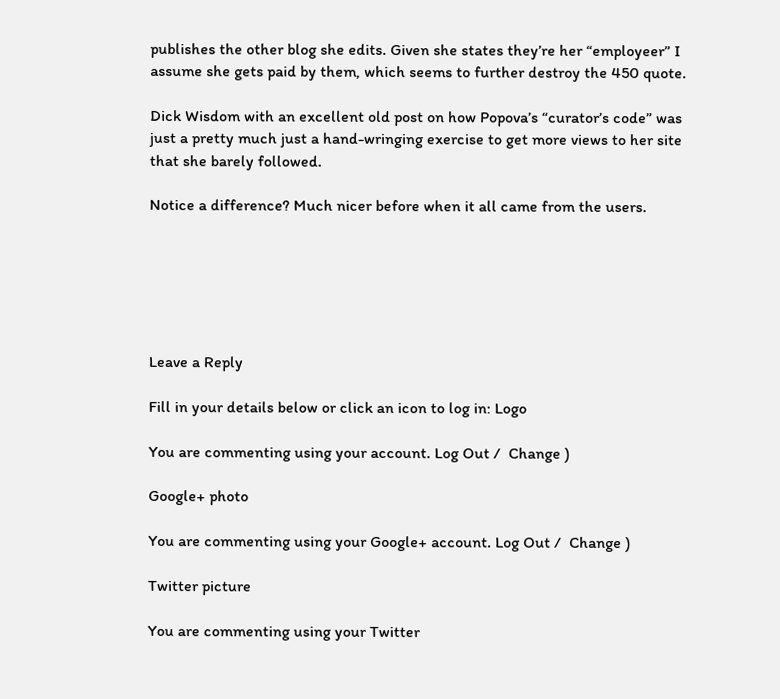publishes the other blog she edits. Given she states they’re her “employeer” I assume she gets paid by them, which seems to further destroy the 450 quote.

Dick Wisdom with an excellent old post on how Popova’s “curator’s code” was just a pretty much just a hand-wringing exercise to get more views to her site that she barely followed.

Notice a difference? Much nicer before when it all came from the users.






Leave a Reply

Fill in your details below or click an icon to log in: Logo

You are commenting using your account. Log Out /  Change )

Google+ photo

You are commenting using your Google+ account. Log Out /  Change )

Twitter picture

You are commenting using your Twitter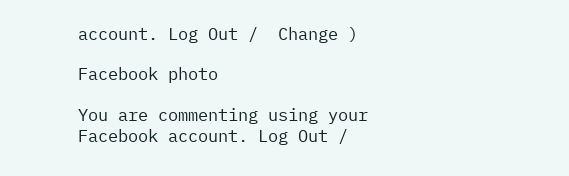account. Log Out /  Change )

Facebook photo

You are commenting using your Facebook account. Log Out /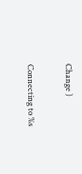Change )

Connecting to %s